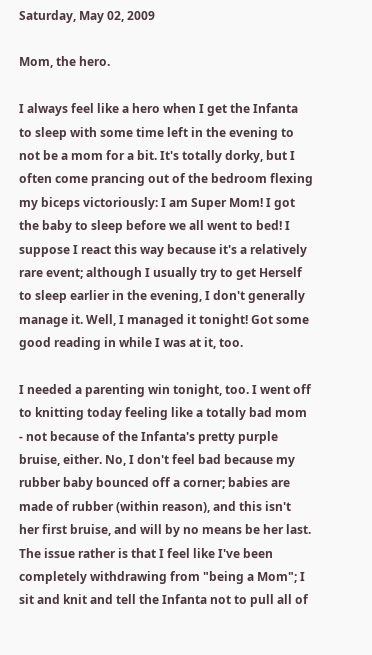Saturday, May 02, 2009

Mom, the hero.

I always feel like a hero when I get the Infanta to sleep with some time left in the evening to not be a mom for a bit. It's totally dorky, but I often come prancing out of the bedroom flexing my biceps victoriously: I am Super Mom! I got the baby to sleep before we all went to bed! I suppose I react this way because it's a relatively rare event; although I usually try to get Herself to sleep earlier in the evening, I don't generally manage it. Well, I managed it tonight! Got some good reading in while I was at it, too.

I needed a parenting win tonight, too. I went off to knitting today feeling like a totally bad mom - not because of the Infanta's pretty purple bruise, either. No, I don't feel bad because my rubber baby bounced off a corner; babies are made of rubber (within reason), and this isn't her first bruise, and will by no means be her last. The issue rather is that I feel like I've been completely withdrawing from "being a Mom"; I sit and knit and tell the Infanta not to pull all of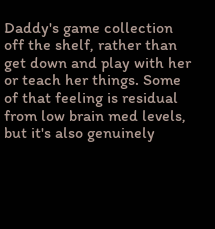Daddy's game collection off the shelf, rather than get down and play with her or teach her things. Some of that feeling is residual from low brain med levels, but it's also genuinely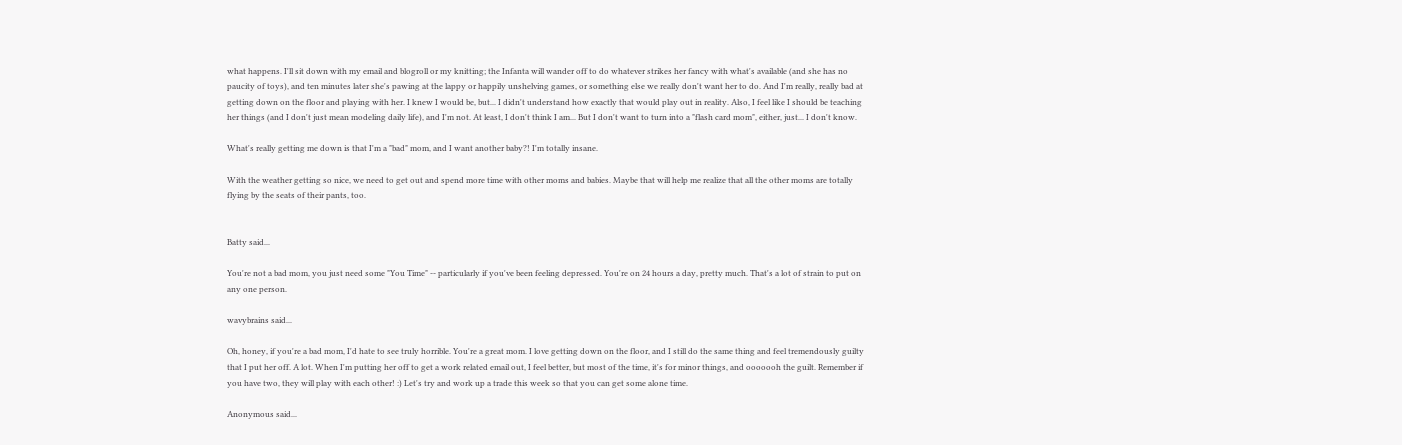what happens. I'll sit down with my email and blogroll or my knitting; the Infanta will wander off to do whatever strikes her fancy with what's available (and she has no paucity of toys), and ten minutes later she's pawing at the lappy or happily unshelving games, or something else we really don't want her to do. And I'm really, really bad at getting down on the floor and playing with her. I knew I would be, but... I didn't understand how exactly that would play out in reality. Also, I feel like I should be teaching her things (and I don't just mean modeling daily life), and I'm not. At least, I don't think I am... But I don't want to turn into a "flash card mom", either, just... I don't know.

What's really getting me down is that I'm a "bad" mom, and I want another baby?! I'm totally insane.

With the weather getting so nice, we need to get out and spend more time with other moms and babies. Maybe that will help me realize that all the other moms are totally flying by the seats of their pants, too.


Batty said...

You're not a bad mom, you just need some "You Time" -- particularly if you've been feeling depressed. You're on 24 hours a day, pretty much. That's a lot of strain to put on any one person.

wavybrains said...

Oh, honey, if you're a bad mom, I'd hate to see truly horrible. You're a great mom. I love getting down on the floor, and I still do the same thing and feel tremendously guilty that I put her off. A lot. When I'm putting her off to get a work related email out, I feel better, but most of the time, it's for minor things, and ooooooh the guilt. Remember if you have two, they will play with each other! :) Let's try and work up a trade this week so that you can get some alone time.

Anonymous said...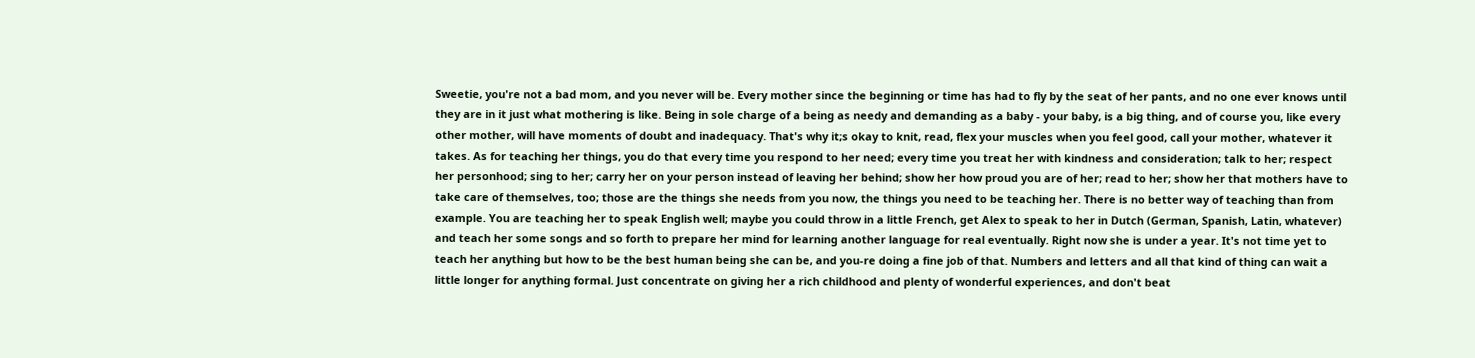Sweetie, you're not a bad mom, and you never will be. Every mother since the beginning or time has had to fly by the seat of her pants, and no one ever knows until they are in it just what mothering is like. Being in sole charge of a being as needy and demanding as a baby - your baby, is a big thing, and of course you, like every other mother, will have moments of doubt and inadequacy. That's why it;s okay to knit, read, flex your muscles when you feel good, call your mother, whatever it takes. As for teaching her things, you do that every time you respond to her need; every time you treat her with kindness and consideration; talk to her; respect her personhood; sing to her; carry her on your person instead of leaving her behind; show her how proud you are of her; read to her; show her that mothers have to take care of themselves, too; those are the things she needs from you now, the things you need to be teaching her. There is no better way of teaching than from example. You are teaching her to speak English well; maybe you could throw in a little French, get Alex to speak to her in Dutch (German, Spanish, Latin, whatever) and teach her some songs and so forth to prepare her mind for learning another language for real eventually. Right now she is under a year. It's not time yet to teach her anything but how to be the best human being she can be, and you-re doing a fine job of that. Numbers and letters and all that kind of thing can wait a little longer for anything formal. Just concentrate on giving her a rich childhood and plenty of wonderful experiences, and don't beat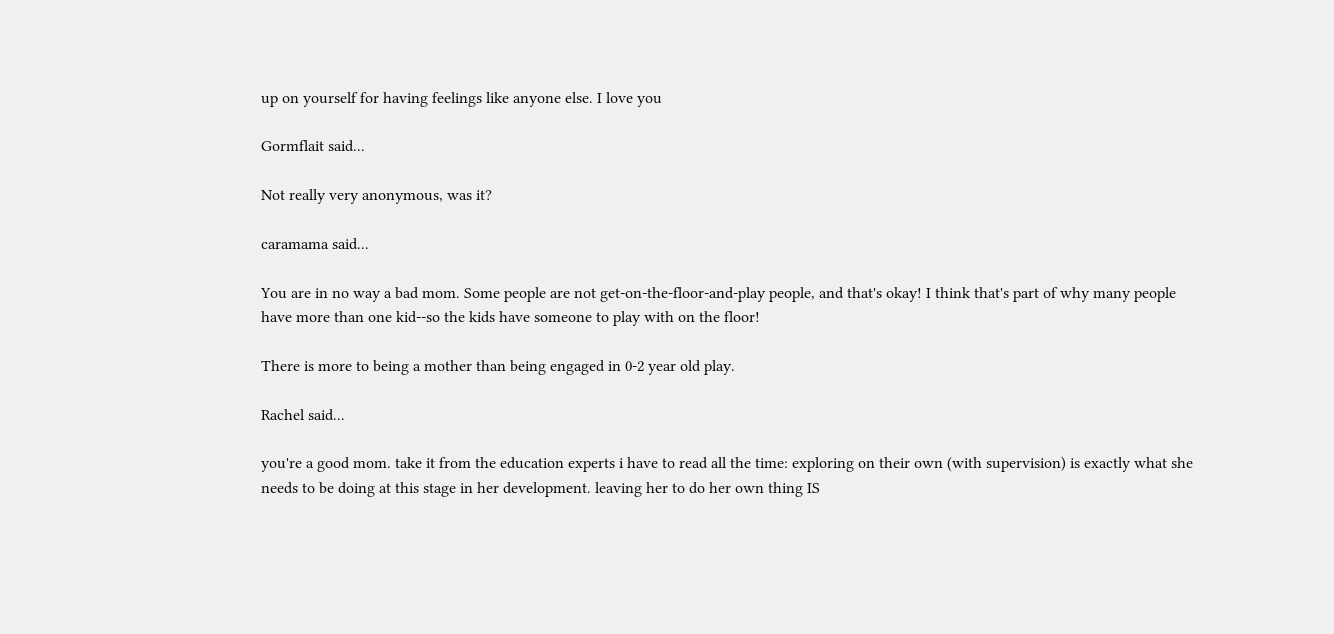up on yourself for having feelings like anyone else. I love you

Gormflait said...

Not really very anonymous, was it?

caramama said...

You are in no way a bad mom. Some people are not get-on-the-floor-and-play people, and that's okay! I think that's part of why many people have more than one kid--so the kids have someone to play with on the floor!

There is more to being a mother than being engaged in 0-2 year old play.

Rachel said...

you're a good mom. take it from the education experts i have to read all the time: exploring on their own (with supervision) is exactly what she needs to be doing at this stage in her development. leaving her to do her own thing IS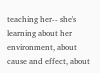teaching her-- she's learning about her environment, about cause and effect, about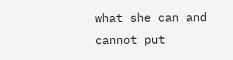what she can and cannot put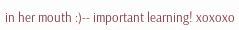in her mouth :)-- important learning! xoxoxo